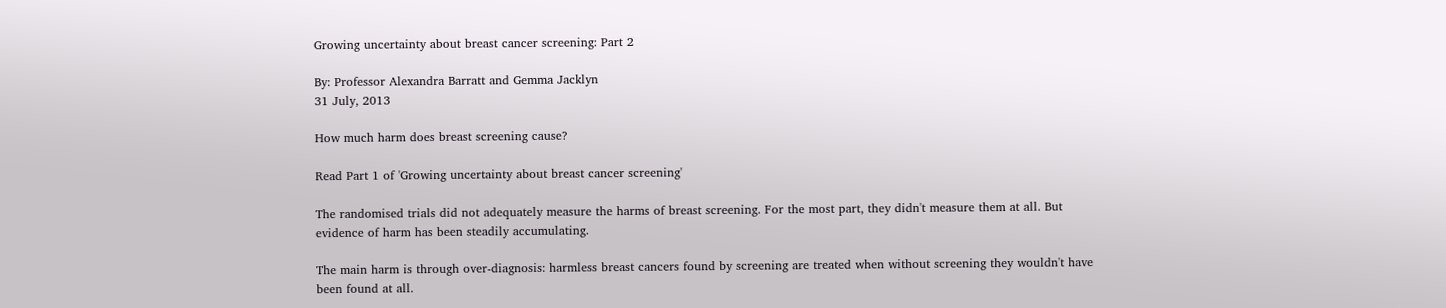Growing uncertainty about breast cancer screening: Part 2

By: Professor Alexandra Barratt and Gemma Jacklyn
31 July, 2013

How much harm does breast screening cause?

Read Part 1 of 'Growing uncertainty about breast cancer screening'

The randomised trials did not adequately measure the harms of breast screening. For the most part, they didn't measure them at all. But evidence of harm has been steadily accumulating.

The main harm is through over-diagnosis: harmless breast cancers found by screening are treated when without screening they wouldn't have been found at all.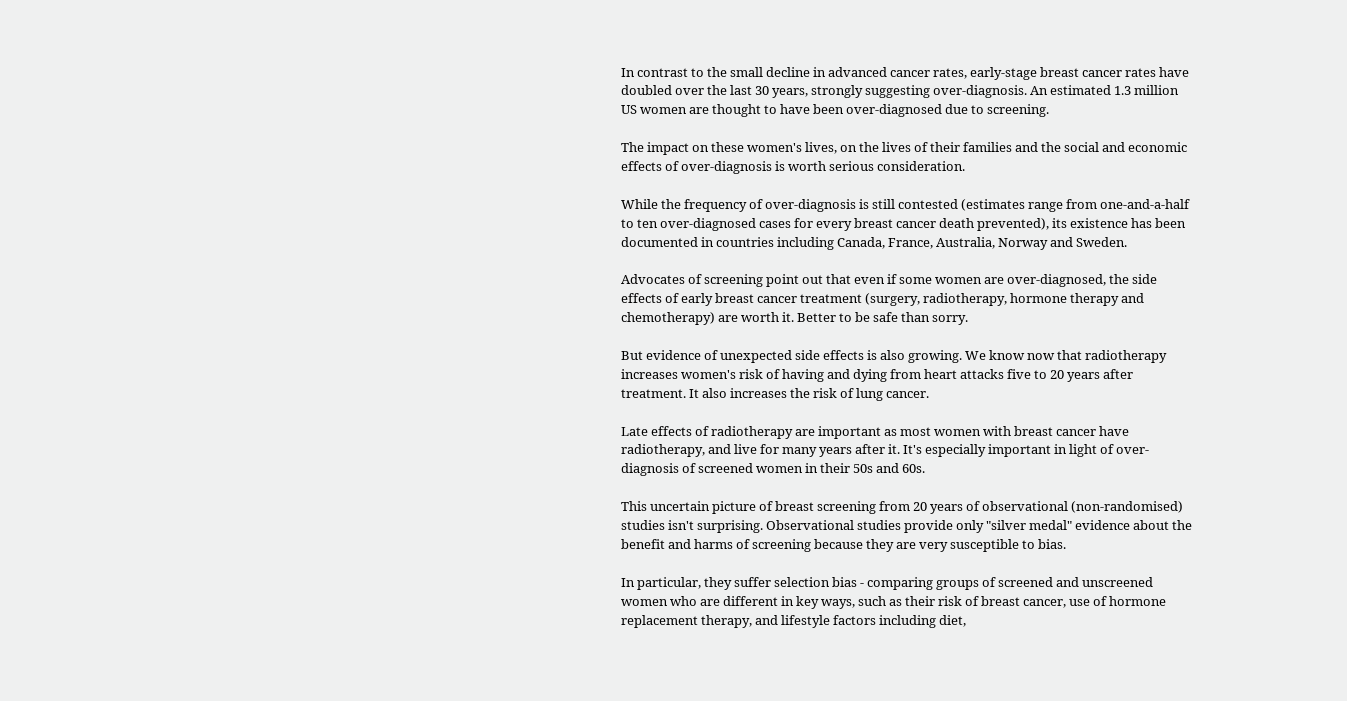In contrast to the small decline in advanced cancer rates, early-stage breast cancer rates have doubled over the last 30 years, strongly suggesting over-diagnosis. An estimated 1.3 million US women are thought to have been over-diagnosed due to screening.

The impact on these women's lives, on the lives of their families and the social and economic effects of over-diagnosis is worth serious consideration.

While the frequency of over-diagnosis is still contested (estimates range from one-and-a-half to ten over-diagnosed cases for every breast cancer death prevented), its existence has been documented in countries including Canada, France, Australia, Norway and Sweden.

Advocates of screening point out that even if some women are over-diagnosed, the side effects of early breast cancer treatment (surgery, radiotherapy, hormone therapy and chemotherapy) are worth it. Better to be safe than sorry.

But evidence of unexpected side effects is also growing. We know now that radiotherapy increases women's risk of having and dying from heart attacks five to 20 years after treatment. It also increases the risk of lung cancer.

Late effects of radiotherapy are important as most women with breast cancer have radiotherapy, and live for many years after it. It's especially important in light of over-diagnosis of screened women in their 50s and 60s.

This uncertain picture of breast screening from 20 years of observational (non-randomised) studies isn't surprising. Observational studies provide only "silver medal" evidence about the benefit and harms of screening because they are very susceptible to bias.

In particular, they suffer selection bias - comparing groups of screened and unscreened women who are different in key ways, such as their risk of breast cancer, use of hormone replacement therapy, and lifestyle factors including diet,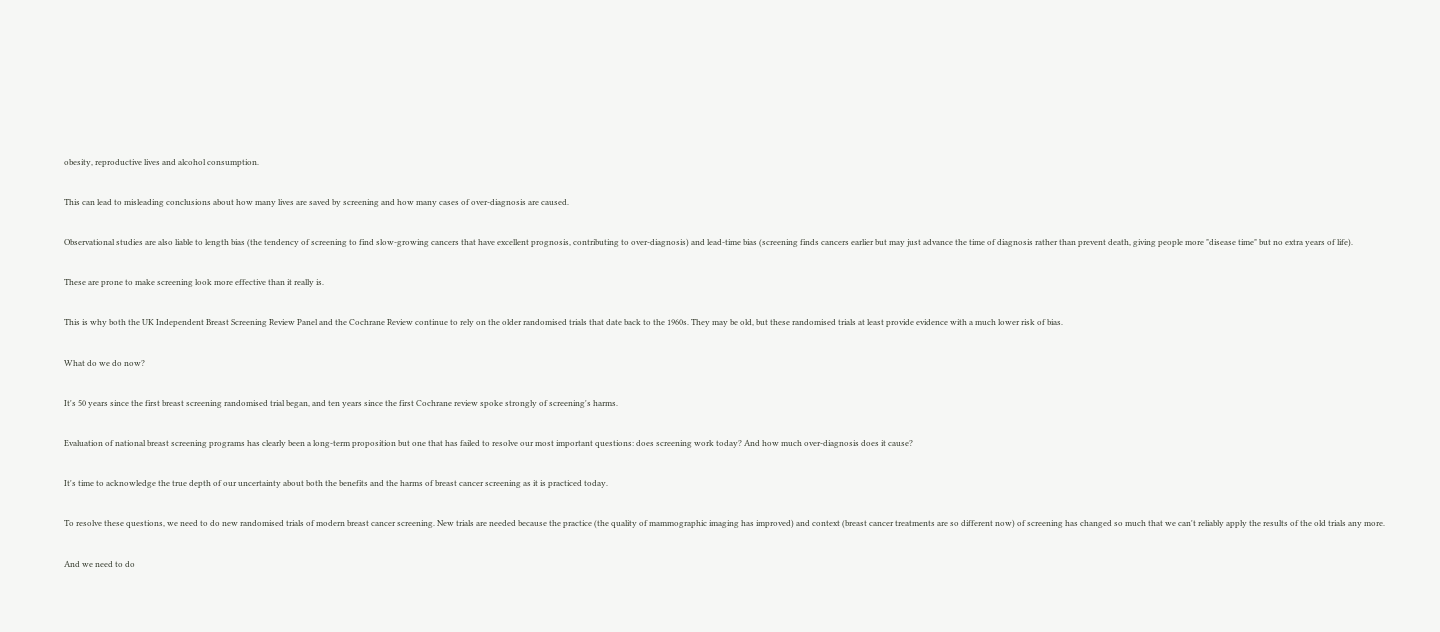obesity, reproductive lives and alcohol consumption.

This can lead to misleading conclusions about how many lives are saved by screening and how many cases of over-diagnosis are caused.

Observational studies are also liable to length bias (the tendency of screening to find slow-growing cancers that have excellent prognosis, contributing to over-diagnosis) and lead-time bias (screening finds cancers earlier but may just advance the time of diagnosis rather than prevent death, giving people more "disease time" but no extra years of life).

These are prone to make screening look more effective than it really is.

This is why both the UK Independent Breast Screening Review Panel and the Cochrane Review continue to rely on the older randomised trials that date back to the 1960s. They may be old, but these randomised trials at least provide evidence with a much lower risk of bias.

What do we do now?

It's 50 years since the first breast screening randomised trial began, and ten years since the first Cochrane review spoke strongly of screening's harms.

Evaluation of national breast screening programs has clearly been a long-term proposition but one that has failed to resolve our most important questions: does screening work today? And how much over-diagnosis does it cause?

It's time to acknowledge the true depth of our uncertainty about both the benefits and the harms of breast cancer screening as it is practiced today.

To resolve these questions, we need to do new randomised trials of modern breast cancer screening. New trials are needed because the practice (the quality of mammographic imaging has improved) and context (breast cancer treatments are so different now) of screening has changed so much that we can't reliably apply the results of the old trials any more.

And we need to do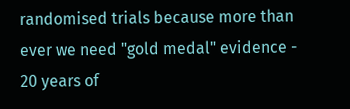randomised trials because more than ever we need "gold medal" evidence - 20 years of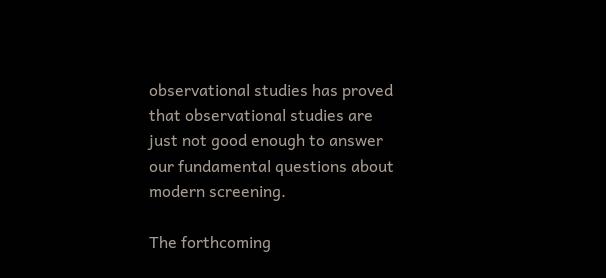observational studies has proved that observational studies are just not good enough to answer our fundamental questions about modern screening.

The forthcoming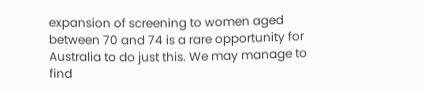expansion of screening to women aged between 70 and 74 is a rare opportunity for Australia to do just this. We may manage to find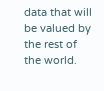data that will be valued by the rest of the world.